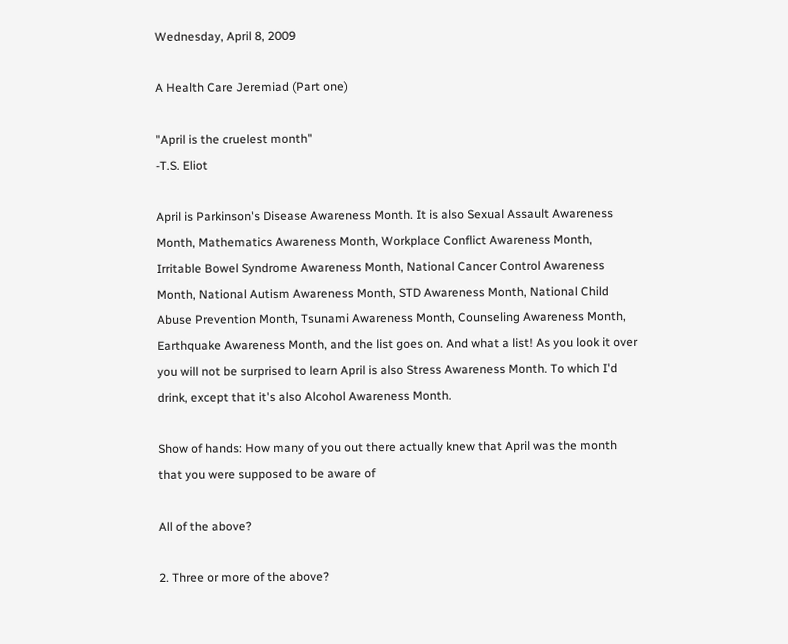Wednesday, April 8, 2009

A Health Care Jeremiad (Part one)

"April is the cruelest month"
-T.S. Eliot

April is Parkinson's Disease Awareness Month. It is also Sexual Assault Awareness Month, Mathematics Awareness Month, Workplace Conflict Awareness Month, Irritable Bowel Syndrome Awareness Month, National Cancer Control Awareness Month, National Autism Awareness Month, STD Awareness Month, National Child Abuse Prevention Month, Tsunami Awareness Month, Counseling Awareness Month, Earthquake Awareness Month, and the list goes on. And what a list! As you look it over you will not be surprised to learn April is also Stress Awareness Month. To which I'd drink, except that it's also Alcohol Awareness Month.

Show of hands: How many of you out there actually knew that April was the month that you were supposed to be aware of

All of the above?

2. Three or more of the above?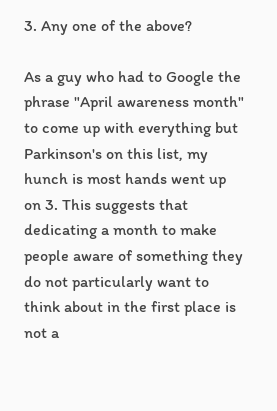3. Any one of the above?

As a guy who had to Google the phrase "April awareness month" to come up with everything but Parkinson's on this list, my hunch is most hands went up on 3. This suggests that dedicating a month to make people aware of something they do not particularly want to think about in the first place is not a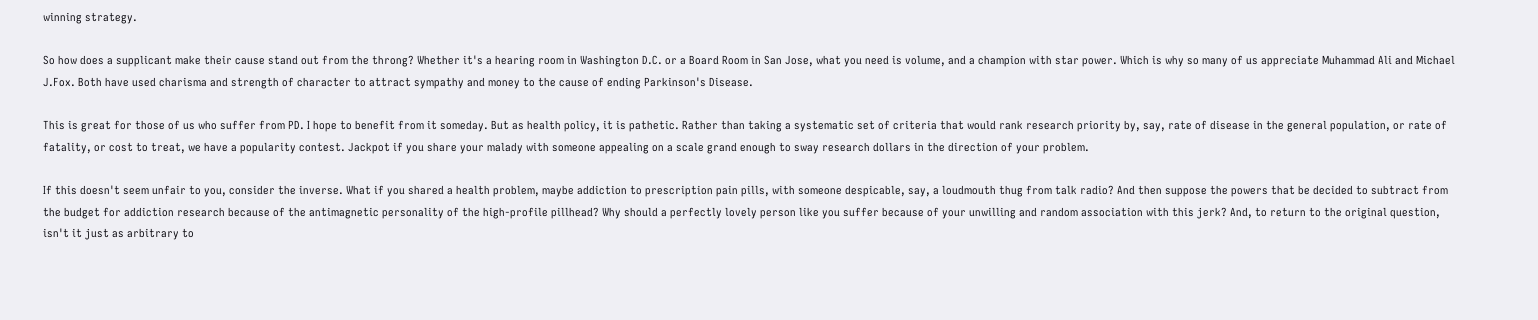winning strategy.

So how does a supplicant make their cause stand out from the throng? Whether it's a hearing room in Washington D.C. or a Board Room in San Jose, what you need is volume, and a champion with star power. Which is why so many of us appreciate Muhammad Ali and Michael J.Fox. Both have used charisma and strength of character to attract sympathy and money to the cause of ending Parkinson's Disease.

This is great for those of us who suffer from PD. I hope to benefit from it someday. But as health policy, it is pathetic. Rather than taking a systematic set of criteria that would rank research priority by, say, rate of disease in the general population, or rate of fatality, or cost to treat, we have a popularity contest. Jackpot if you share your malady with someone appealing on a scale grand enough to sway research dollars in the direction of your problem.

If this doesn't seem unfair to you, consider the inverse. What if you shared a health problem, maybe addiction to prescription pain pills, with someone despicable, say, a loudmouth thug from talk radio? And then suppose the powers that be decided to subtract from the budget for addiction research because of the antimagnetic personality of the high-profile pillhead? Why should a perfectly lovely person like you suffer because of your unwilling and random association with this jerk? And, to return to the original question, isn't it just as arbitrary to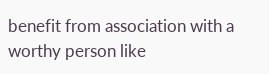benefit from association with a worthy person like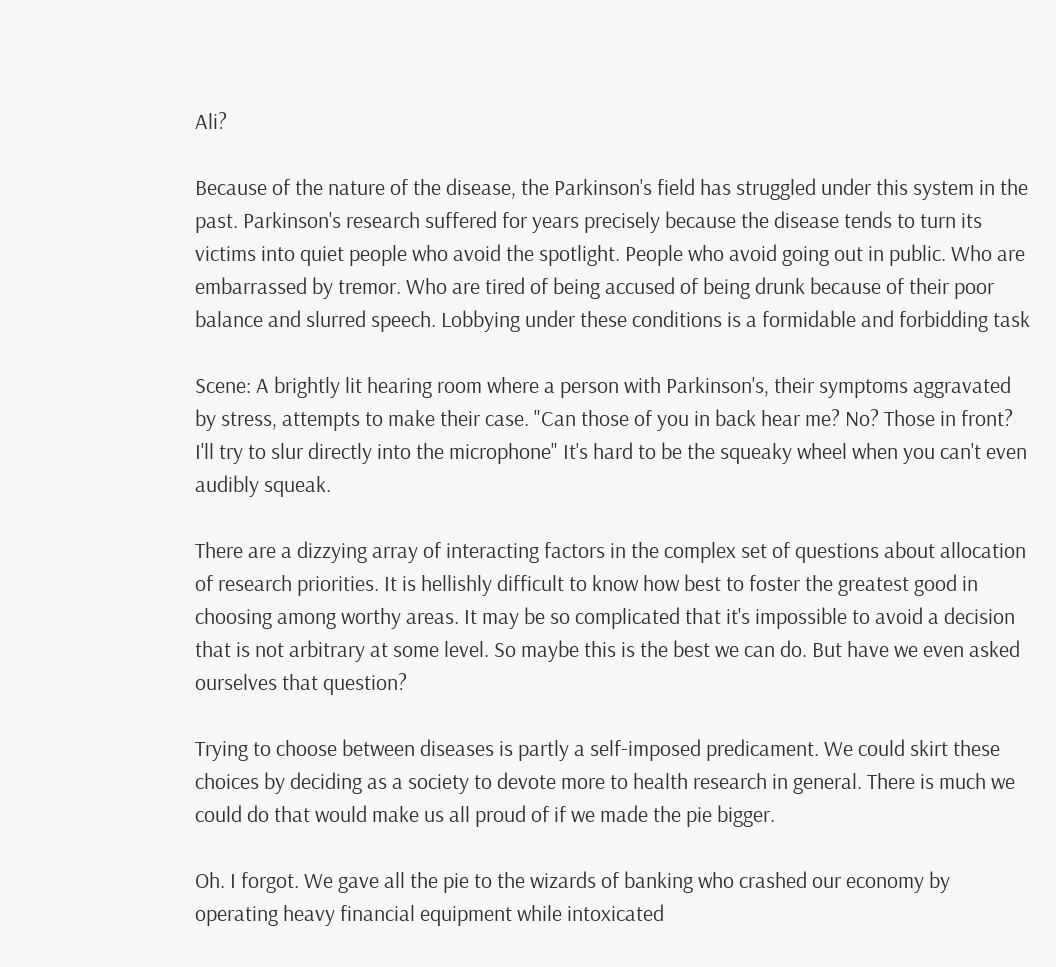Ali?

Because of the nature of the disease, the Parkinson's field has struggled under this system in the past. Parkinson's research suffered for years precisely because the disease tends to turn its victims into quiet people who avoid the spotlight. People who avoid going out in public. Who are embarrassed by tremor. Who are tired of being accused of being drunk because of their poor balance and slurred speech. Lobbying under these conditions is a formidable and forbidding task

Scene: A brightly lit hearing room where a person with Parkinson's, their symptoms aggravated by stress, attempts to make their case. "Can those of you in back hear me? No? Those in front? I'll try to slur directly into the microphone" It's hard to be the squeaky wheel when you can't even audibly squeak.

There are a dizzying array of interacting factors in the complex set of questions about allocation of research priorities. It is hellishly difficult to know how best to foster the greatest good in choosing among worthy areas. It may be so complicated that it's impossible to avoid a decision that is not arbitrary at some level. So maybe this is the best we can do. But have we even asked ourselves that question?

Trying to choose between diseases is partly a self-imposed predicament. We could skirt these choices by deciding as a society to devote more to health research in general. There is much we could do that would make us all proud of if we made the pie bigger.

Oh. I forgot. We gave all the pie to the wizards of banking who crashed our economy by operating heavy financial equipment while intoxicated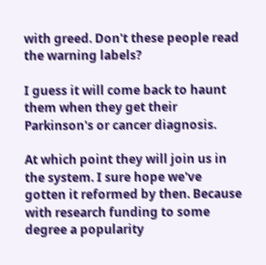with greed. Don't these people read the warning labels?

I guess it will come back to haunt them when they get their Parkinson's or cancer diagnosis.

At which point they will join us in the system. I sure hope we've gotten it reformed by then. Because with research funding to some degree a popularity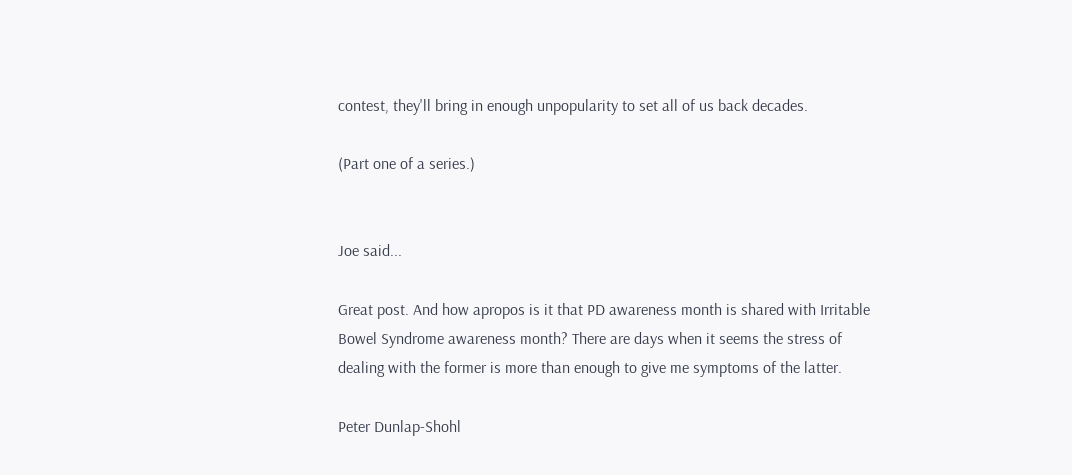contest, they'll bring in enough unpopularity to set all of us back decades.

(Part one of a series.)


Joe said...

Great post. And how apropos is it that PD awareness month is shared with Irritable Bowel Syndrome awareness month? There are days when it seems the stress of dealing with the former is more than enough to give me symptoms of the latter.

Peter Dunlap-Shohl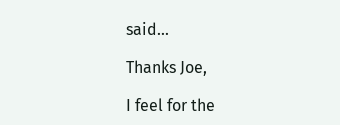said...

Thanks Joe,

I feel for the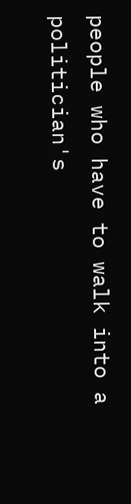people who have to walk into a politician's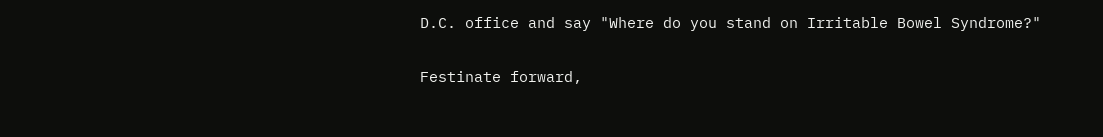D.C. office and say "Where do you stand on Irritable Bowel Syndrome?"

Festinate forward,